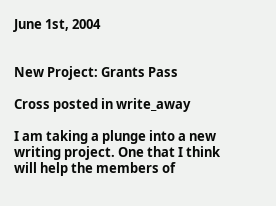June 1st, 2004


New Project: Grants Pass

Cross posted in write_away

I am taking a plunge into a new writing project. One that I think will help the members of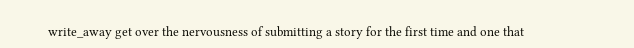write_away get over the nervousness of submitting a story for the first time and one that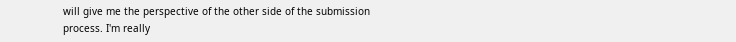will give me the perspective of the other side of the submission process. I'm really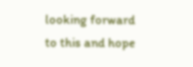looking forward to this and hope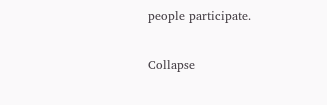people participate.

Collapse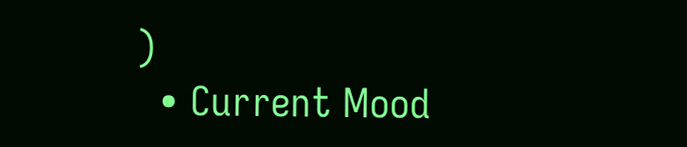)
  • Current Mood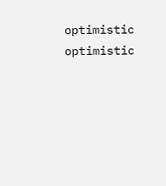optimistic optimistic